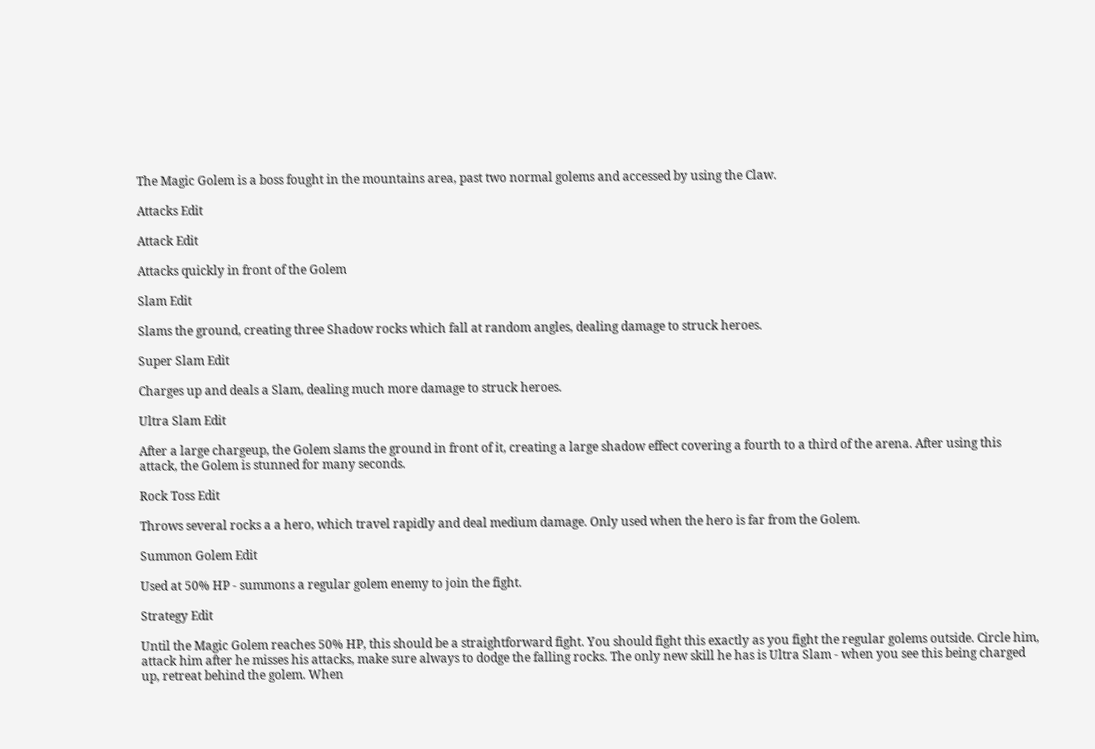The Magic Golem is a boss fought in the mountains area, past two normal golems and accessed by using the Claw.

Attacks Edit

Attack Edit

Attacks quickly in front of the Golem

Slam Edit

Slams the ground, creating three Shadow rocks which fall at random angles, dealing damage to struck heroes.

Super Slam Edit

Charges up and deals a Slam, dealing much more damage to struck heroes.

Ultra Slam Edit

After a large chargeup, the Golem slams the ground in front of it, creating a large shadow effect covering a fourth to a third of the arena. After using this attack, the Golem is stunned for many seconds.

Rock Toss Edit

Throws several rocks a a hero, which travel rapidly and deal medium damage. Only used when the hero is far from the Golem.

Summon Golem Edit

Used at 50% HP - summons a regular golem enemy to join the fight.

Strategy Edit

Until the Magic Golem reaches 50% HP, this should be a straightforward fight. You should fight this exactly as you fight the regular golems outside. Circle him, attack him after he misses his attacks, make sure always to dodge the falling rocks. The only new skill he has is Ultra Slam - when you see this being charged up, retreat behind the golem. When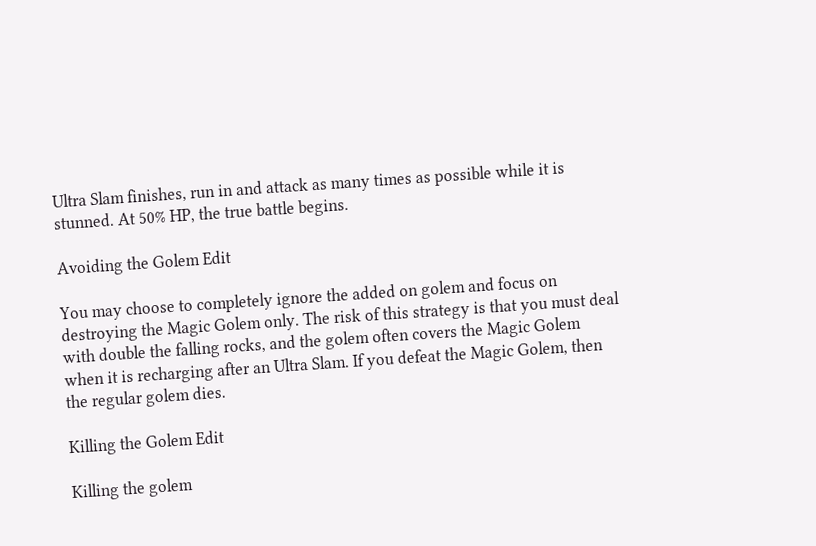Ultra Slam finishes, run in and attack as many times as possible while it is stunned. At 50% HP, the true battle begins.

Avoiding the Golem Edit

You may choose to completely ignore the added on golem and focus on destroying the Magic Golem only. The risk of this strategy is that you must deal with double the falling rocks, and the golem often covers the Magic Golem when it is recharging after an Ultra Slam. If you defeat the Magic Golem, then the regular golem dies.

Killing the Golem Edit

Killing the golem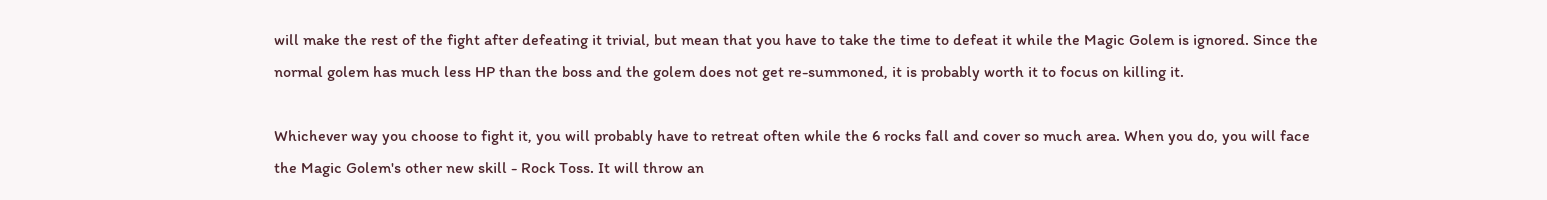will make the rest of the fight after defeating it trivial, but mean that you have to take the time to defeat it while the Magic Golem is ignored. Since the normal golem has much less HP than the boss and the golem does not get re-summoned, it is probably worth it to focus on killing it.

Whichever way you choose to fight it, you will probably have to retreat often while the 6 rocks fall and cover so much area. When you do, you will face the Magic Golem's other new skill - Rock Toss. It will throw an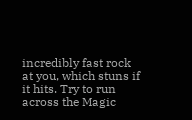incredibly fast rock at you, which stuns if it hits. Try to run across the Magic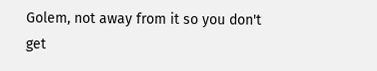Golem, not away from it so you don't get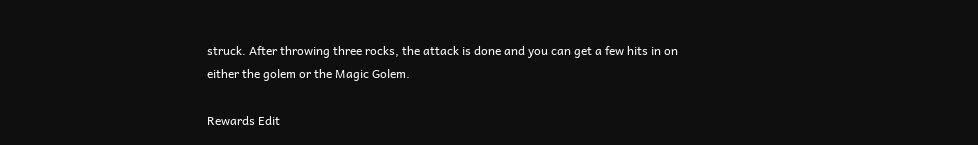struck. After throwing three rocks, the attack is done and you can get a few hits in on either the golem or the Magic Golem.

Rewards Edit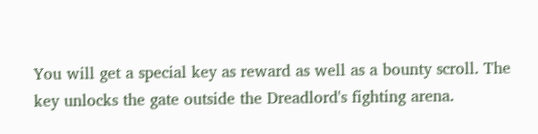You will get a special key as reward as well as a bounty scroll. The key unlocks the gate outside the Dreadlord's fighting arena.